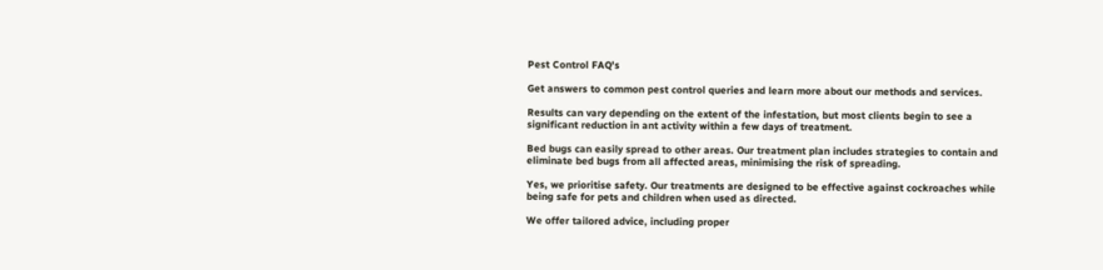Pest Control FAQ's

Get answers to common pest control queries and learn more about our methods and services.

Results can vary depending on the extent of the infestation, but most clients begin to see a significant reduction in ant activity within a few days of treatment.

Bed bugs can easily spread to other areas. Our treatment plan includes strategies to contain and eliminate bed bugs from all affected areas, minimising the risk of spreading.

Yes, we prioritise safety. Our treatments are designed to be effective against cockroaches while being safe for pets and children when used as directed.

We offer tailored advice, including proper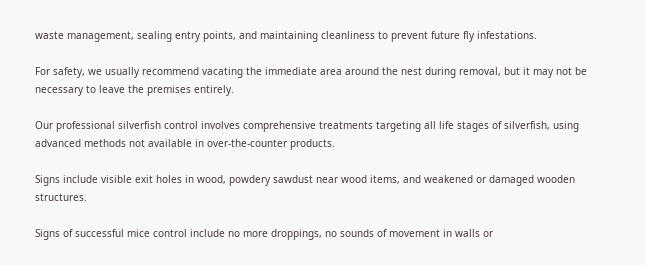waste management, sealing entry points, and maintaining cleanliness to prevent future fly infestations.

For safety, we usually recommend vacating the immediate area around the nest during removal, but it may not be necessary to leave the premises entirely.

Our professional silverfish control involves comprehensive treatments targeting all life stages of silverfish, using advanced methods not available in over-the-counter products.

Signs include visible exit holes in wood, powdery sawdust near wood items, and weakened or damaged wooden structures.

Signs of successful mice control include no more droppings, no sounds of movement in walls or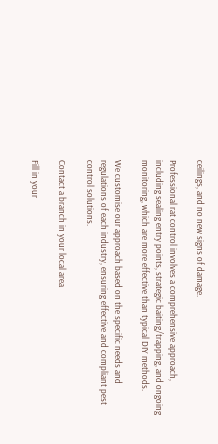ceilings, and no new signs of damage.

Professional rat control involves a comprehensive approach, including sealing entry points, strategic baiting/trapping, and ongoing monitoring, which are more effective than typical DIY methods.

We customise our approach based on the specific needs and regulations of each industry, ensuring effective and compliant pest control solutions.

Contact a branch in your local area

Fill in your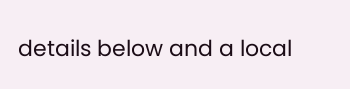details below and a local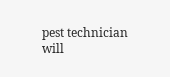pest technician will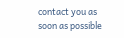contact you as soon as possible